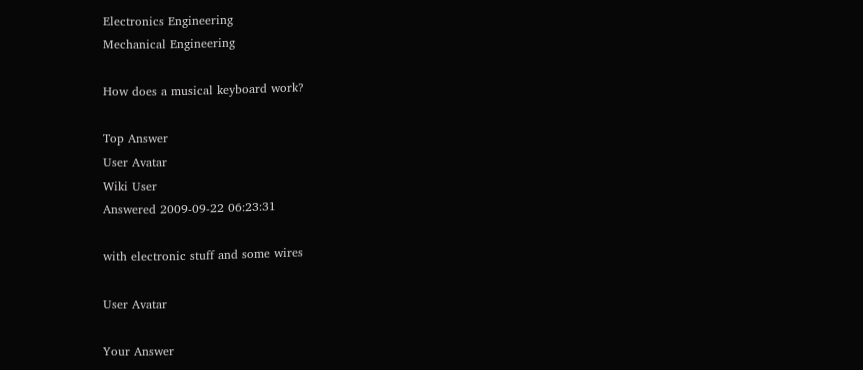Electronics Engineering
Mechanical Engineering

How does a musical keyboard work?

Top Answer
User Avatar
Wiki User
Answered 2009-09-22 06:23:31

with electronic stuff and some wires

User Avatar

Your Answer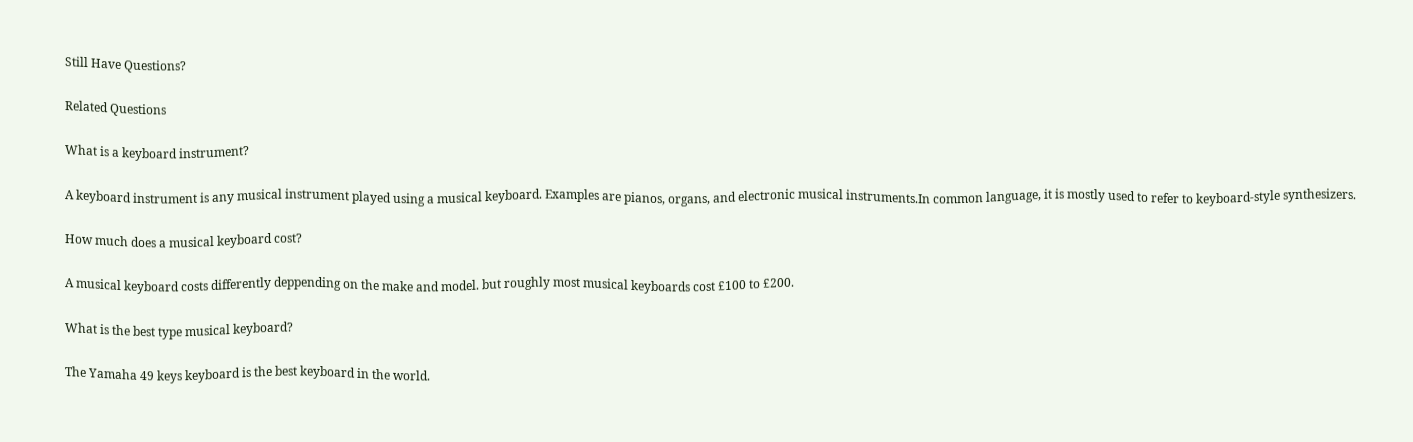Still Have Questions?

Related Questions

What is a keyboard instrument?

A keyboard instrument is any musical instrument played using a musical keyboard. Examples are pianos, organs, and electronic musical instruments.In common language, it is mostly used to refer to keyboard-style synthesizers.

How much does a musical keyboard cost?

A musical keyboard costs differently deppending on the make and model. but roughly most musical keyboards cost £100 to £200.

What is the best type musical keyboard?

The Yamaha 49 keys keyboard is the best keyboard in the world.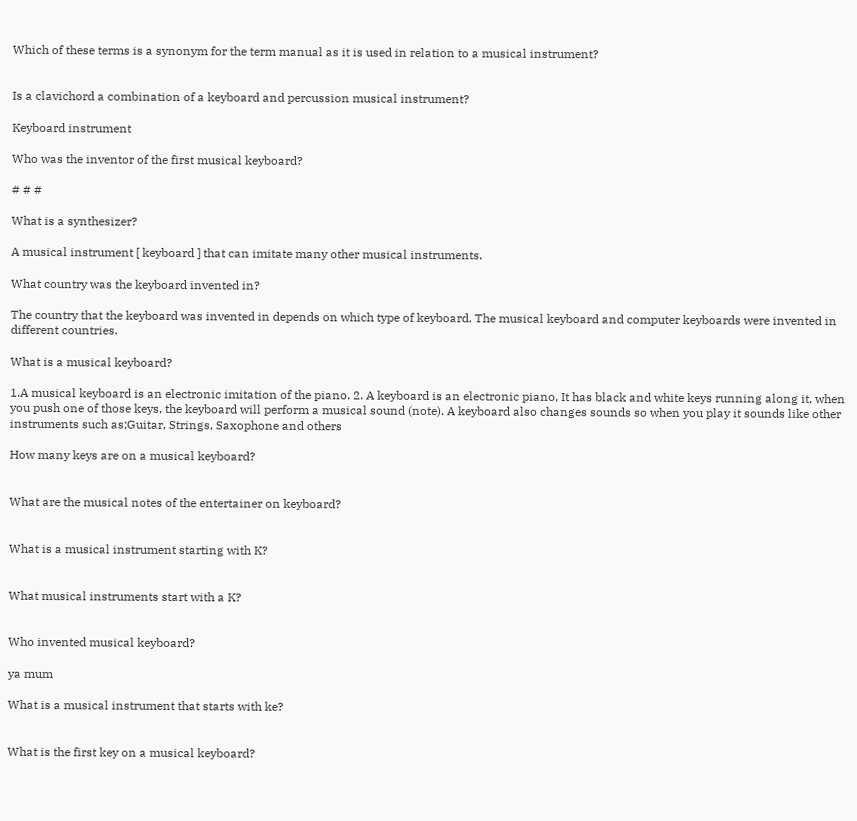Which of these terms is a synonym for the term manual as it is used in relation to a musical instrument?


Is a clavichord a combination of a keyboard and percussion musical instrument?

Keyboard instrument

Who was the inventor of the first musical keyboard?

# # #

What is a synthesizer?

A musical instrument [ keyboard ] that can imitate many other musical instruments.

What country was the keyboard invented in?

The country that the keyboard was invented in depends on which type of keyboard. The musical keyboard and computer keyboards were invented in different countries.

What is a musical keyboard?

1.A musical keyboard is an electronic imitation of the piano. 2. A keyboard is an electronic piano, It has black and white keys running along it, when you push one of those keys, the keyboard will perform a musical sound (note). A keyboard also changes sounds so when you play it sounds like other instruments such as;Guitar, Strings, Saxophone and others

How many keys are on a musical keyboard?


What are the musical notes of the entertainer on keyboard?


What is a musical instrument starting with K?


What musical instruments start with a K?


Who invented musical keyboard?

ya mum

What is a musical instrument that starts with ke?


What is the first key on a musical keyboard?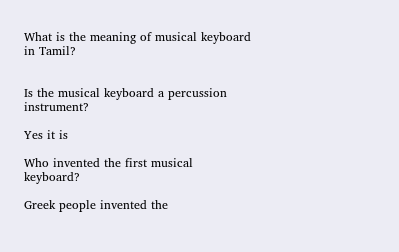What is the meaning of musical keyboard in Tamil?


Is the musical keyboard a percussion instrument?

Yes it is

Who invented the first musical keyboard?

Greek people invented the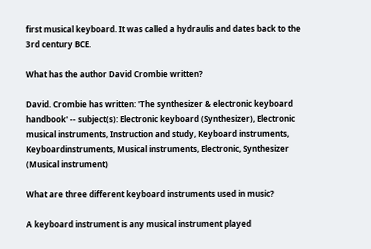first musical keyboard. It was called a hydraulis and dates back to the 3rd century BCE.

What has the author David Crombie written?

David. Crombie has written: 'The synthesizer & electronic keyboard handbook' -- subject(s): Electronic keyboard (Synthesizer), Electronic musical instruments, Instruction and study, Keyboard instruments, Keyboardinstruments, Musical instruments, Electronic, Synthesizer (Musical instrument)

What are three different keyboard instruments used in music?

A keyboard instrument is any musical instrument played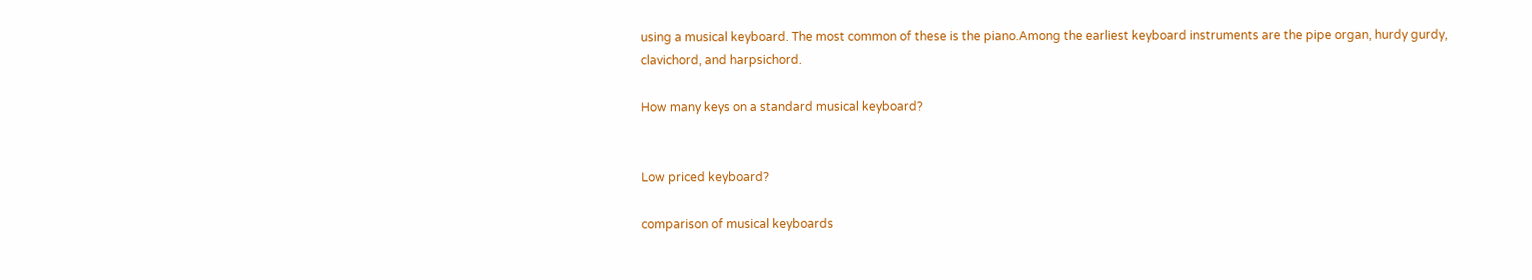using a musical keyboard. The most common of these is the piano.Among the earliest keyboard instruments are the pipe organ, hurdy gurdy, clavichord, and harpsichord.

How many keys on a standard musical keyboard?


Low priced keyboard?

comparison of musical keyboards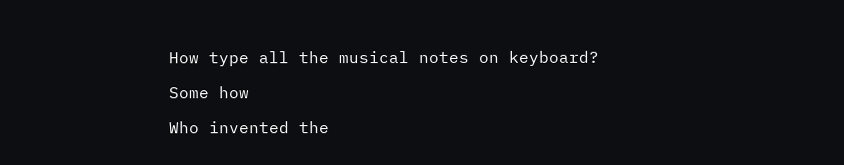How type all the musical notes on keyboard?

Some how

Who invented the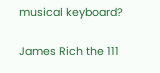musical keyboard?

James Rich the 111